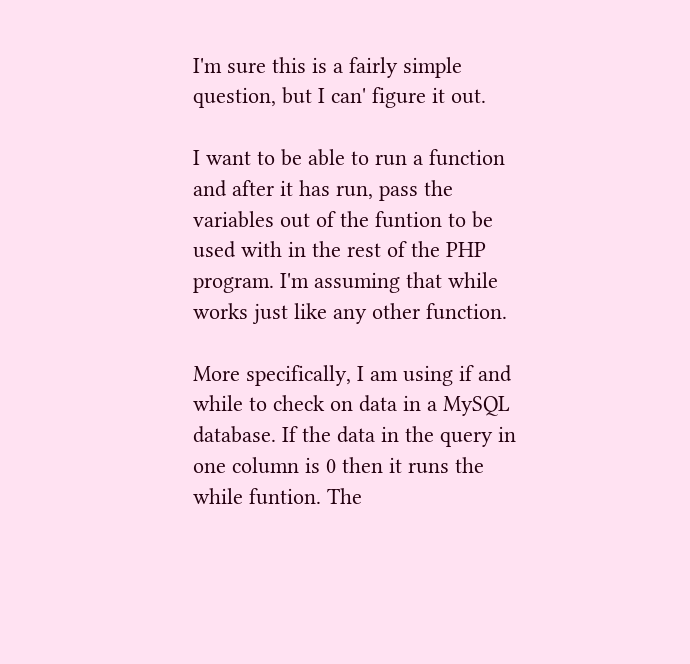I'm sure this is a fairly simple question, but I can' figure it out.

I want to be able to run a function and after it has run, pass the variables out of the funtion to be used with in the rest of the PHP program. I'm assuming that while works just like any other function.

More specifically, I am using if and while to check on data in a MySQL database. If the data in the query in one column is 0 then it runs the while funtion. The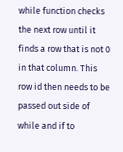while function checks the next row until it finds a row that is not 0 in that column. This row id then needs to be passed out side of while and if to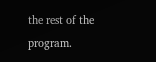the rest of the program.